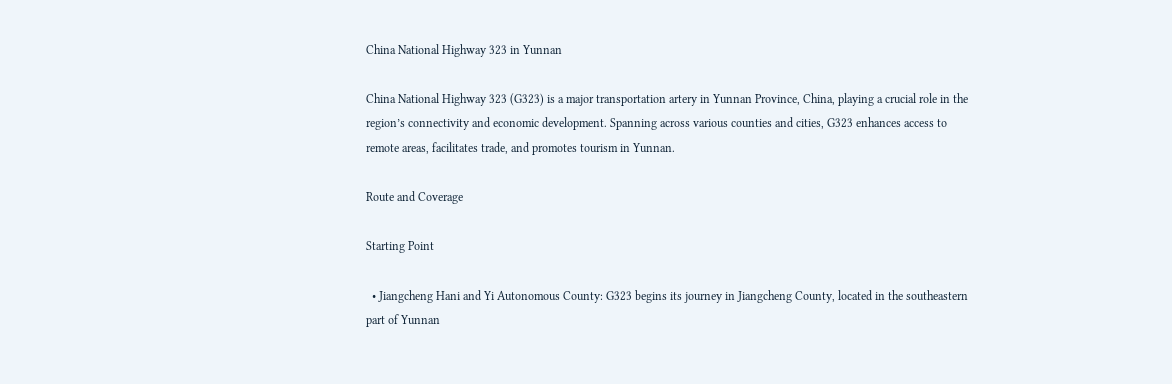China National Highway 323 in Yunnan

China National Highway 323 (G323) is a major transportation artery in Yunnan Province, China, playing a crucial role in the region’s connectivity and economic development. Spanning across various counties and cities, G323 enhances access to remote areas, facilitates trade, and promotes tourism in Yunnan.

Route and Coverage

Starting Point

  • Jiangcheng Hani and Yi Autonomous County: G323 begins its journey in Jiangcheng County, located in the southeastern part of Yunnan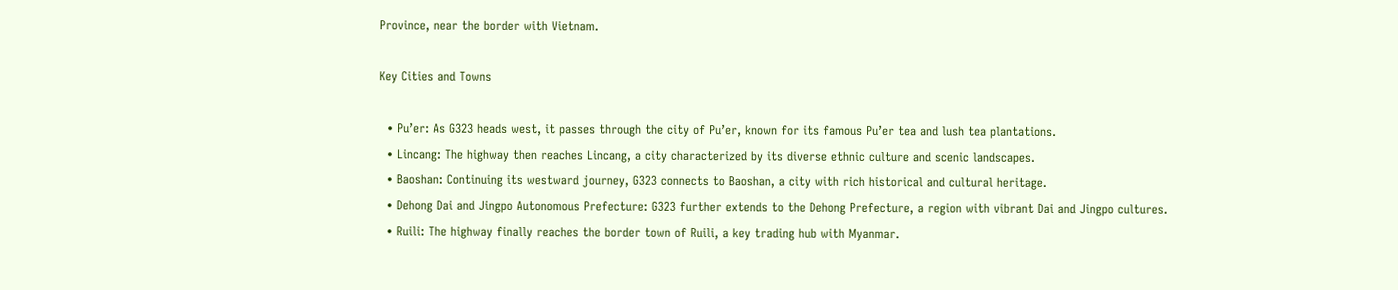Province, near the border with Vietnam.

Key Cities and Towns

  • Pu’er: As G323 heads west, it passes through the city of Pu’er, known for its famous Pu’er tea and lush tea plantations.
  • Lincang: The highway then reaches Lincang, a city characterized by its diverse ethnic culture and scenic landscapes.
  • Baoshan: Continuing its westward journey, G323 connects to Baoshan, a city with rich historical and cultural heritage.
  • Dehong Dai and Jingpo Autonomous Prefecture: G323 further extends to the Dehong Prefecture, a region with vibrant Dai and Jingpo cultures.
  • Ruili: The highway finally reaches the border town of Ruili, a key trading hub with Myanmar.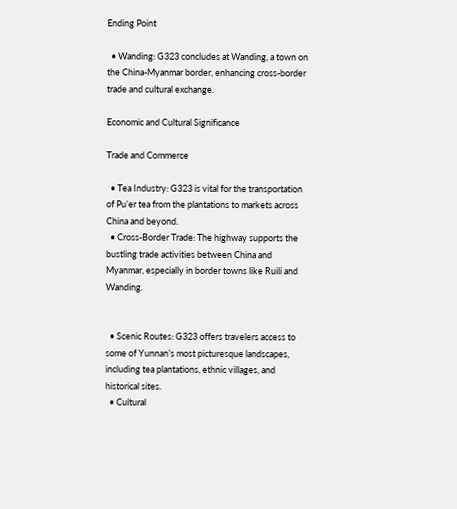Ending Point

  • Wanding: G323 concludes at Wanding, a town on the China-Myanmar border, enhancing cross-border trade and cultural exchange.

Economic and Cultural Significance

Trade and Commerce

  • Tea Industry: G323 is vital for the transportation of Pu’er tea from the plantations to markets across China and beyond.
  • Cross-Border Trade: The highway supports the bustling trade activities between China and Myanmar, especially in border towns like Ruili and Wanding.


  • Scenic Routes: G323 offers travelers access to some of Yunnan’s most picturesque landscapes, including tea plantations, ethnic villages, and historical sites.
  • Cultural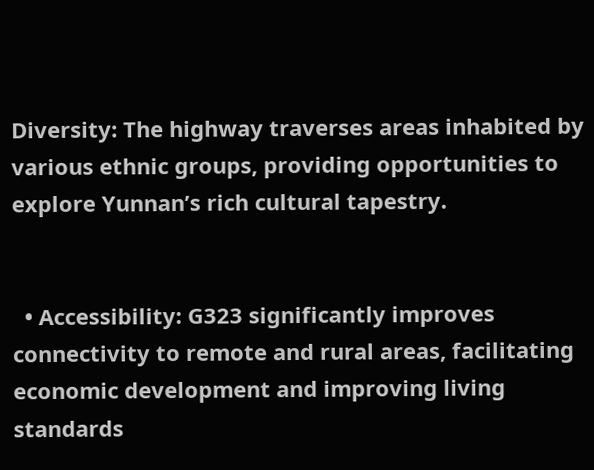Diversity: The highway traverses areas inhabited by various ethnic groups, providing opportunities to explore Yunnan’s rich cultural tapestry.


  • Accessibility: G323 significantly improves connectivity to remote and rural areas, facilitating economic development and improving living standards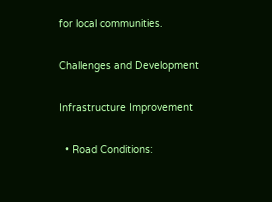for local communities.

Challenges and Development

Infrastructure Improvement

  • Road Conditions: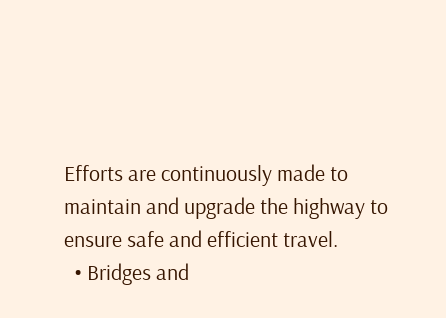Efforts are continuously made to maintain and upgrade the highway to ensure safe and efficient travel.
  • Bridges and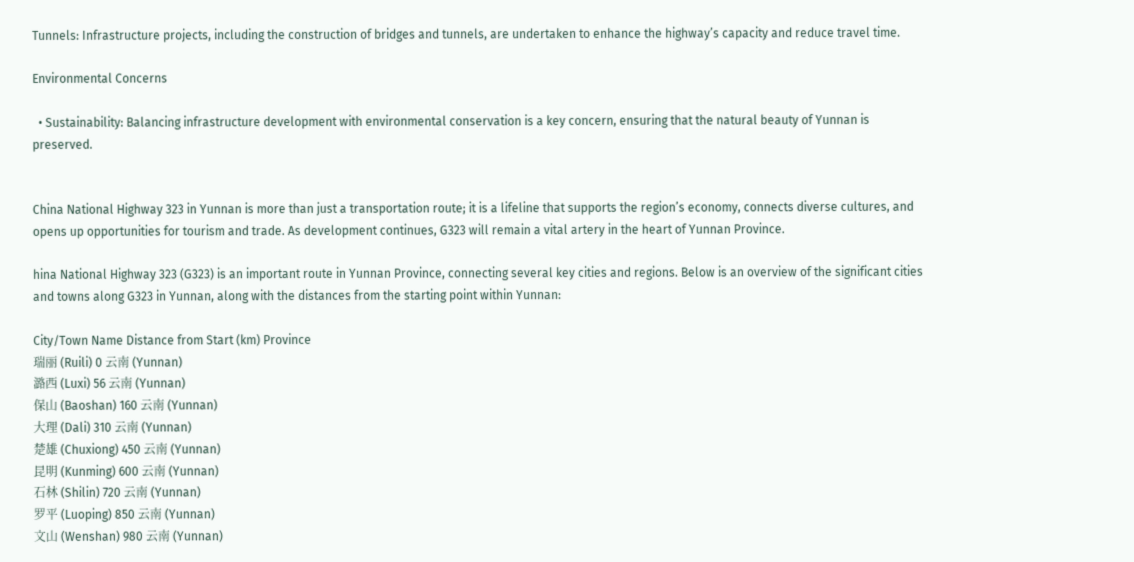Tunnels: Infrastructure projects, including the construction of bridges and tunnels, are undertaken to enhance the highway’s capacity and reduce travel time.

Environmental Concerns

  • Sustainability: Balancing infrastructure development with environmental conservation is a key concern, ensuring that the natural beauty of Yunnan is preserved.


China National Highway 323 in Yunnan is more than just a transportation route; it is a lifeline that supports the region’s economy, connects diverse cultures, and opens up opportunities for tourism and trade. As development continues, G323 will remain a vital artery in the heart of Yunnan Province.

hina National Highway 323 (G323) is an important route in Yunnan Province, connecting several key cities and regions. Below is an overview of the significant cities and towns along G323 in Yunnan, along with the distances from the starting point within Yunnan:

City/Town Name Distance from Start (km) Province
瑞丽 (Ruili) 0 云南 (Yunnan)
潞西 (Luxi) 56 云南 (Yunnan)
保山 (Baoshan) 160 云南 (Yunnan)
大理 (Dali) 310 云南 (Yunnan)
楚雄 (Chuxiong) 450 云南 (Yunnan)
昆明 (Kunming) 600 云南 (Yunnan)
石林 (Shilin) 720 云南 (Yunnan)
罗平 (Luoping) 850 云南 (Yunnan)
文山 (Wenshan) 980 云南 (Yunnan)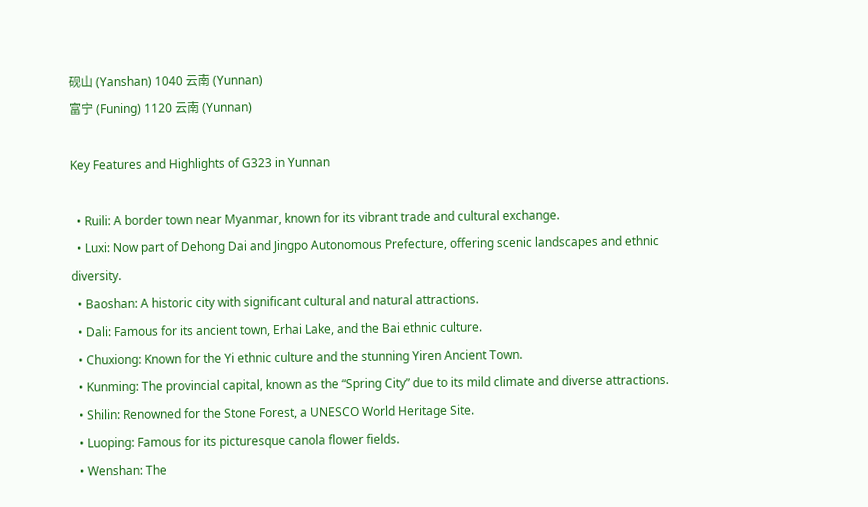砚山 (Yanshan) 1040 云南 (Yunnan)
富宁 (Funing) 1120 云南 (Yunnan)

Key Features and Highlights of G323 in Yunnan

  • Ruili: A border town near Myanmar, known for its vibrant trade and cultural exchange.
  • Luxi: Now part of Dehong Dai and Jingpo Autonomous Prefecture, offering scenic landscapes and ethnic diversity.
  • Baoshan: A historic city with significant cultural and natural attractions.
  • Dali: Famous for its ancient town, Erhai Lake, and the Bai ethnic culture.
  • Chuxiong: Known for the Yi ethnic culture and the stunning Yiren Ancient Town.
  • Kunming: The provincial capital, known as the “Spring City” due to its mild climate and diverse attractions.
  • Shilin: Renowned for the Stone Forest, a UNESCO World Heritage Site.
  • Luoping: Famous for its picturesque canola flower fields.
  • Wenshan: The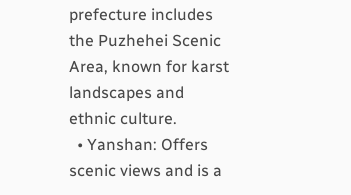prefecture includes the Puzhehei Scenic Area, known for karst landscapes and ethnic culture.
  • Yanshan: Offers scenic views and is a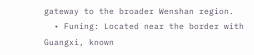gateway to the broader Wenshan region.
  • Funing: Located near the border with Guangxi, known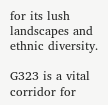for its lush landscapes and ethnic diversity.

G323 is a vital corridor for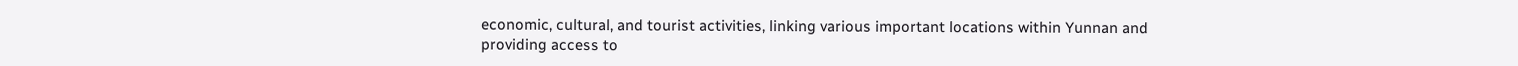economic, cultural, and tourist activities, linking various important locations within Yunnan and providing access to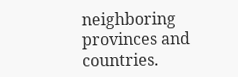neighboring provinces and countries.